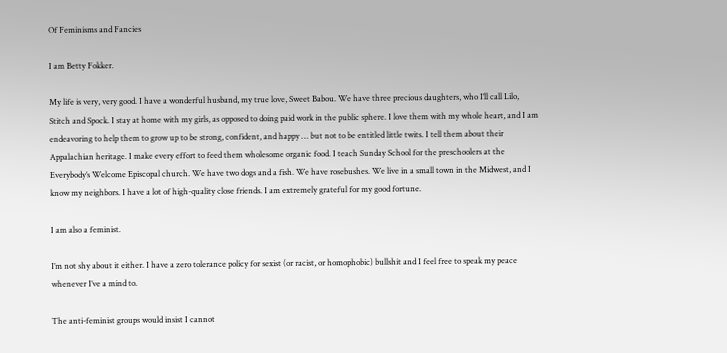Of Feminisms and Fancies

I am Betty Fokker.

My life is very, very good. I have a wonderful husband, my true love, Sweet Babou. We have three precious daughters, who I’ll call Lilo, Stitch and Spock. I stay at home with my girls, as opposed to doing paid work in the public sphere. I love them with my whole heart, and I am endeavoring to help them to grow up to be strong, confident, and happy … but not to be entitled little twits. I tell them about their Appalachian heritage. I make every effort to feed them wholesome organic food. I teach Sunday School for the preschoolers at the Everybody’s Welcome Episcopal church. We have two dogs and a fish. We have rosebushes. We live in a small town in the Midwest, and I know my neighbors. I have a lot of high-quality close friends. I am extremely grateful for my good fortune.

I am also a feminist.

I’m not shy about it either. I have a zero tolerance policy for sexist (or racist, or homophobic) bullshit and I feel free to speak my peace whenever I’ve a mind to.

The anti-feminist groups would insist I cannot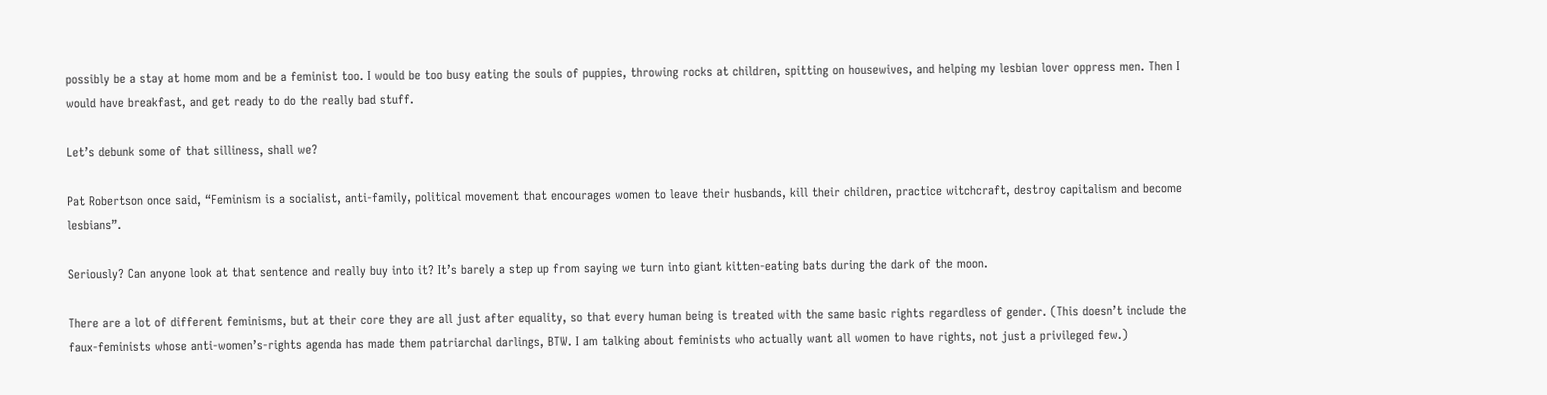possibly be a stay at home mom and be a feminist too. I would be too busy eating the souls of puppies, throwing rocks at children, spitting on housewives, and helping my lesbian lover oppress men. Then I would have breakfast, and get ready to do the really bad stuff.

Let’s debunk some of that silliness, shall we?

Pat Robertson once said, “Feminism is a socialist, anti-family, political movement that encourages women to leave their husbands, kill their children, practice witchcraft, destroy capitalism and become lesbians”.

Seriously? Can anyone look at that sentence and really buy into it? It’s barely a step up from saying we turn into giant kitten-eating bats during the dark of the moon.

There are a lot of different feminisms, but at their core they are all just after equality, so that every human being is treated with the same basic rights regardless of gender. (This doesn’t include the faux-feminists whose anti-women’s-rights agenda has made them patriarchal darlings, BTW. I am talking about feminists who actually want all women to have rights, not just a privileged few.)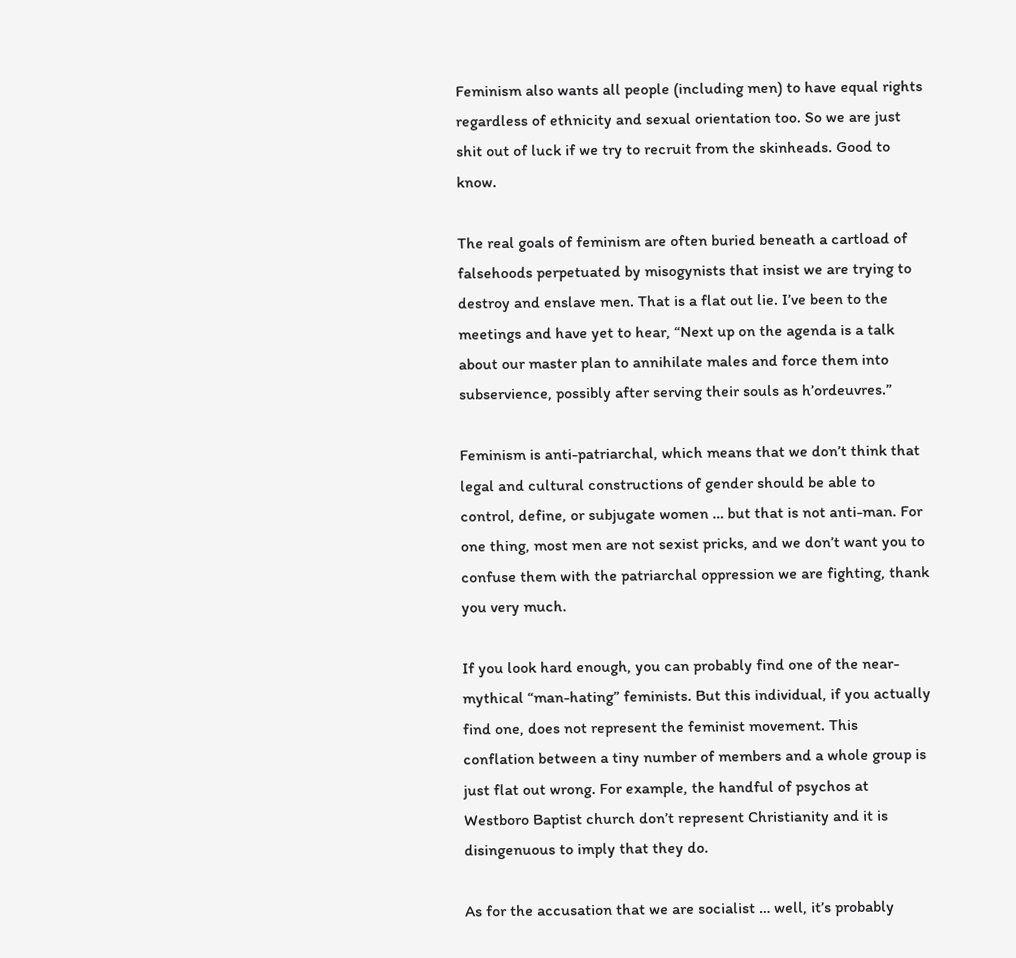Feminism also wants all people (including men) to have equal rights regardless of ethnicity and sexual orientation too. So we are just shit out of luck if we try to recruit from the skinheads. Good to know.

The real goals of feminism are often buried beneath a cartload of falsehoods perpetuated by misogynists that insist we are trying to destroy and enslave men. That is a flat out lie. I’ve been to the meetings and have yet to hear, “Next up on the agenda is a talk about our master plan to annihilate males and force them into subservience, possibly after serving their souls as h’ordeuvres.”

Feminism is anti-patriarchal, which means that we don’t think that legal and cultural constructions of gender should be able to control, define, or subjugate women … but that is not anti-man. For one thing, most men are not sexist pricks, and we don’t want you to confuse them with the patriarchal oppression we are fighting, thank you very much.

If you look hard enough, you can probably find one of the near-mythical “man-hating” feminists. But this individual, if you actually find one, does not represent the feminist movement. This conflation between a tiny number of members and a whole group is just flat out wrong. For example, the handful of psychos at Westboro Baptist church don’t represent Christianity and it is disingenuous to imply that they do.

As for the accusation that we are socialist … well, it’s probably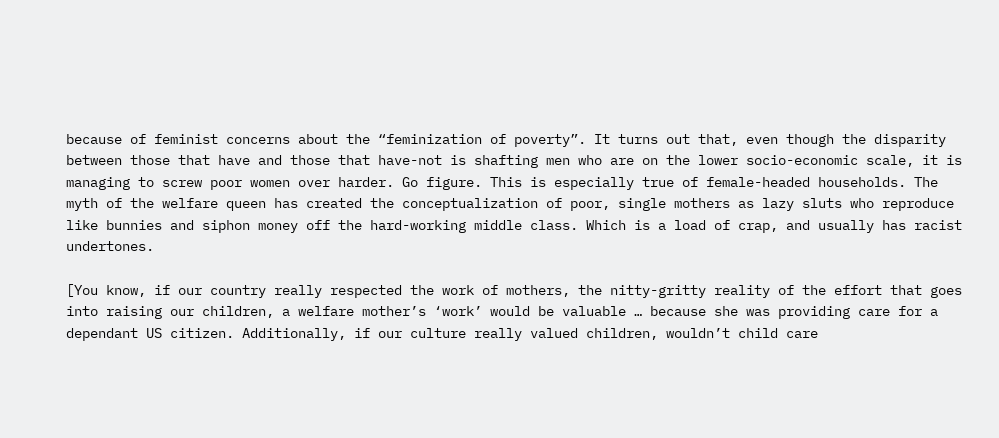because of feminist concerns about the “feminization of poverty”. It turns out that, even though the disparity between those that have and those that have-not is shafting men who are on the lower socio-economic scale, it is managing to screw poor women over harder. Go figure. This is especially true of female-headed households. The myth of the welfare queen has created the conceptualization of poor, single mothers as lazy sluts who reproduce like bunnies and siphon money off the hard-working middle class. Which is a load of crap, and usually has racist undertones.

[You know, if our country really respected the work of mothers, the nitty-gritty reality of the effort that goes into raising our children, a welfare mother’s ‘work’ would be valuable … because she was providing care for a dependant US citizen. Additionally, if our culture really valued children, wouldn’t child care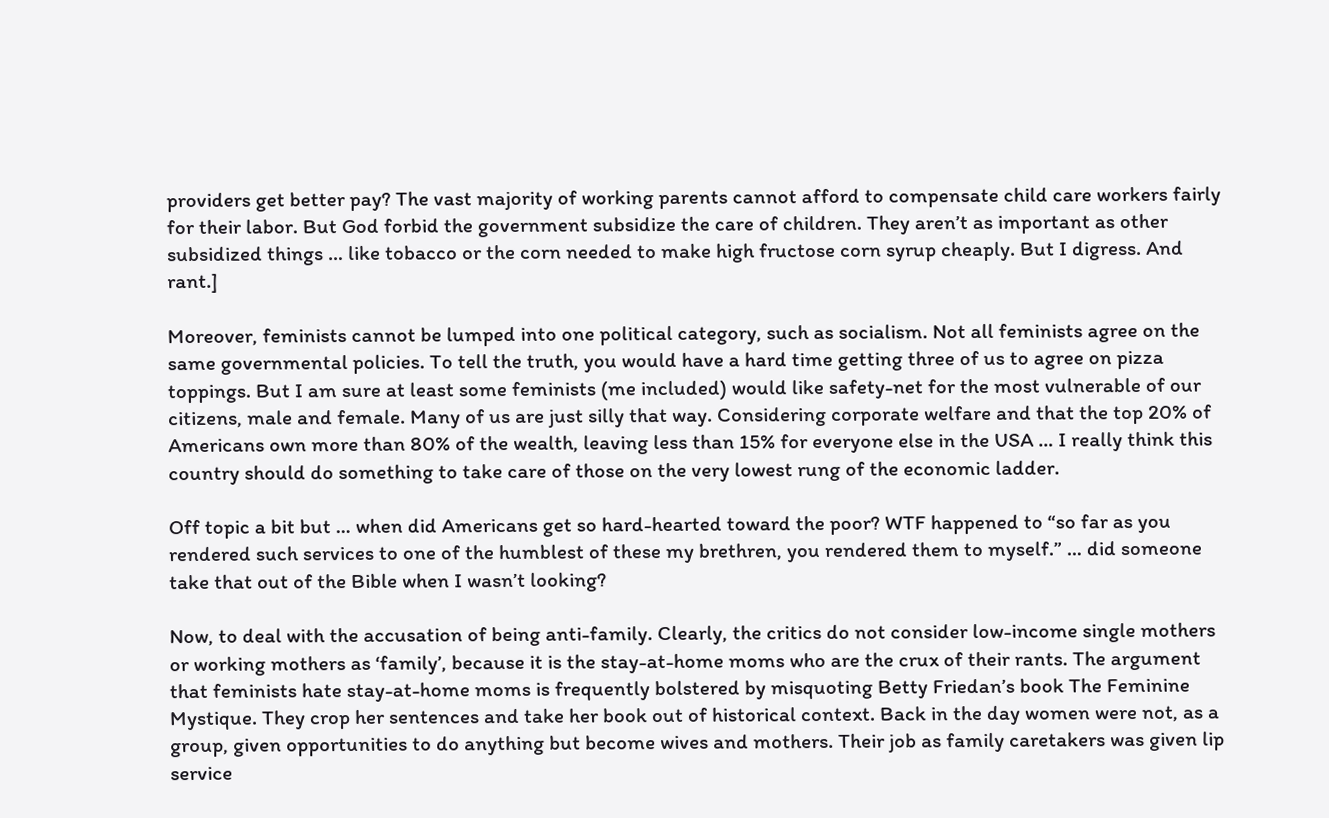providers get better pay? The vast majority of working parents cannot afford to compensate child care workers fairly for their labor. But God forbid the government subsidize the care of children. They aren’t as important as other subsidized things … like tobacco or the corn needed to make high fructose corn syrup cheaply. But I digress. And rant.]

Moreover, feminists cannot be lumped into one political category, such as socialism. Not all feminists agree on the same governmental policies. To tell the truth, you would have a hard time getting three of us to agree on pizza toppings. But I am sure at least some feminists (me included) would like safety-net for the most vulnerable of our citizens, male and female. Many of us are just silly that way. Considering corporate welfare and that the top 20% of Americans own more than 80% of the wealth, leaving less than 15% for everyone else in the USA … I really think this country should do something to take care of those on the very lowest rung of the economic ladder.

Off topic a bit but … when did Americans get so hard-hearted toward the poor? WTF happened to “so far as you rendered such services to one of the humblest of these my brethren, you rendered them to myself.” … did someone take that out of the Bible when I wasn’t looking?

Now, to deal with the accusation of being anti-family. Clearly, the critics do not consider low-income single mothers or working mothers as ‘family’, because it is the stay-at-home moms who are the crux of their rants. The argument that feminists hate stay-at-home moms is frequently bolstered by misquoting Betty Friedan’s book The Feminine Mystique. They crop her sentences and take her book out of historical context. Back in the day women were not, as a group, given opportunities to do anything but become wives and mothers. Their job as family caretakers was given lip service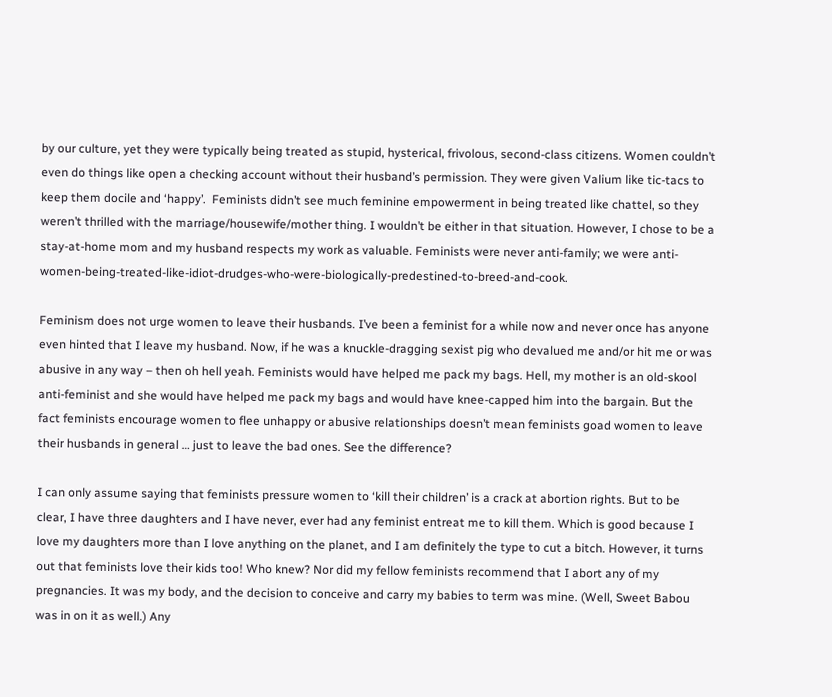by our culture, yet they were typically being treated as stupid, hysterical, frivolous, second-class citizens. Women couldn’t even do things like open a checking account without their husband’s permission. They were given Valium like tic-tacs to keep them docile and ‘happy’.  Feminists didn’t see much feminine empowerment in being treated like chattel, so they weren’t thrilled with the marriage/housewife/mother thing. I wouldn’t be either in that situation. However, I chose to be a stay-at-home mom and my husband respects my work as valuable. Feminists were never anti-family; we were anti-women-being-treated-like-idiot-drudges-who-were-biologically-predestined-to-breed-and-cook.

Feminism does not urge women to leave their husbands. I’ve been a feminist for a while now and never once has anyone even hinted that I leave my husband. Now, if he was a knuckle-dragging sexist pig who devalued me and/or hit me or was abusive in any way – then oh hell yeah. Feminists would have helped me pack my bags. Hell, my mother is an old-skool anti-feminist and she would have helped me pack my bags and would have knee-capped him into the bargain. But the fact feminists encourage women to flee unhappy or abusive relationships doesn’t mean feminists goad women to leave their husbands in general … just to leave the bad ones. See the difference?

I can only assume saying that feminists pressure women to ‘kill their children’ is a crack at abortion rights. But to be clear, I have three daughters and I have never, ever had any feminist entreat me to kill them. Which is good because I love my daughters more than I love anything on the planet, and I am definitely the type to cut a bitch. However, it turns out that feminists love their kids too! Who knew? Nor did my fellow feminists recommend that I abort any of my pregnancies. It was my body, and the decision to conceive and carry my babies to term was mine. (Well, Sweet Babou was in on it as well.) Any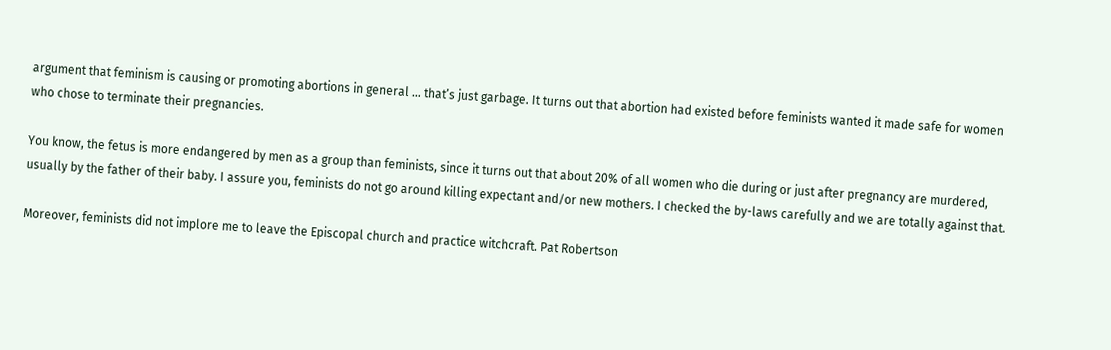argument that feminism is causing or promoting abortions in general … that’s just garbage. It turns out that abortion had existed before feminists wanted it made safe for women who chose to terminate their pregnancies.

You know, the fetus is more endangered by men as a group than feminists, since it turns out that about 20% of all women who die during or just after pregnancy are murdered, usually by the father of their baby. I assure you, feminists do not go around killing expectant and/or new mothers. I checked the by-laws carefully and we are totally against that.

Moreover, feminists did not implore me to leave the Episcopal church and practice witchcraft. Pat Robertson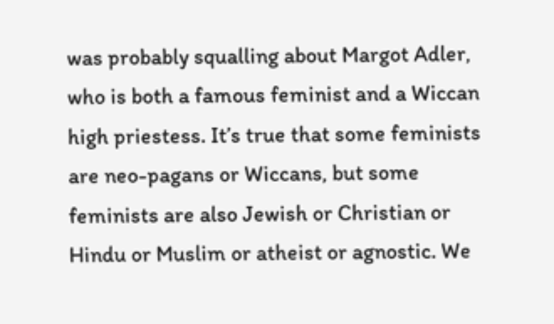was probably squalling about Margot Adler, who is both a famous feminist and a Wiccan high priestess. It’s true that some feminists are neo-pagans or Wiccans, but some feminists are also Jewish or Christian or Hindu or Muslim or atheist or agnostic. We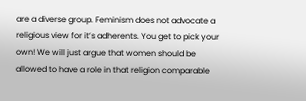are a diverse group. Feminism does not advocate a religious view for it’s adherents. You get to pick your own! We will just argue that women should be allowed to have a role in that religion comparable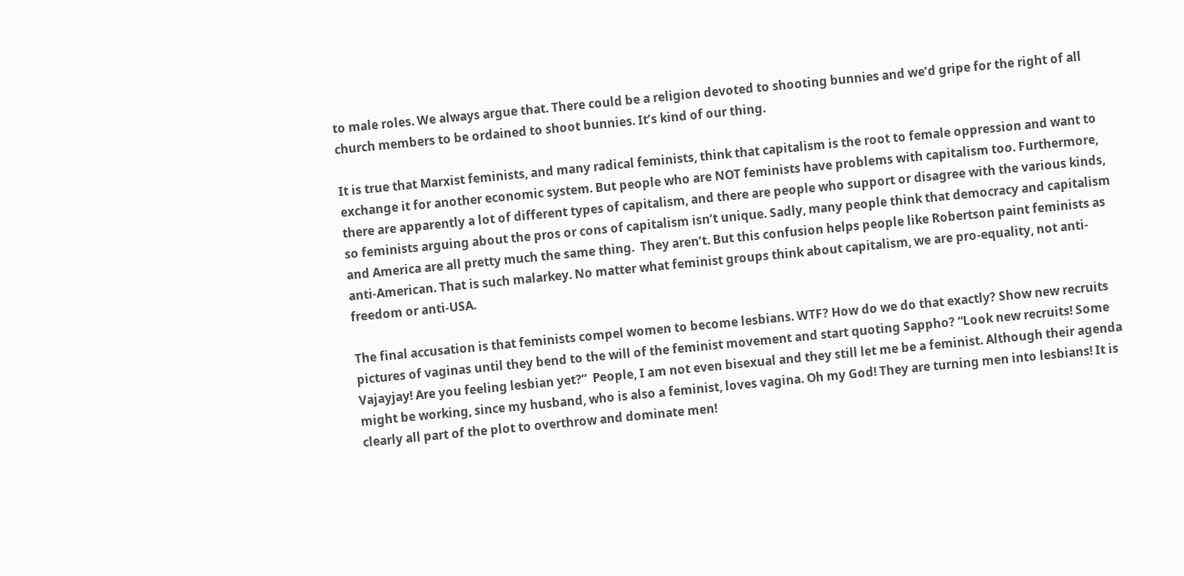to male roles. We always argue that. There could be a religion devoted to shooting bunnies and we’d gripe for the right of all church members to be ordained to shoot bunnies. It’s kind of our thing.

It is true that Marxist feminists, and many radical feminists, think that capitalism is the root to female oppression and want to exchange it for another economic system. But people who are NOT feminists have problems with capitalism too. Furthermore, there are apparently a lot of different types of capitalism, and there are people who support or disagree with the various kinds, so feminists arguing about the pros or cons of capitalism isn’t unique. Sadly, many people think that democracy and capitalism and America are all pretty much the same thing.  They aren’t. But this confusion helps people like Robertson paint feminists as anti-American. That is such malarkey. No matter what feminist groups think about capitalism, we are pro-equality, not anti-freedom or anti-USA.

The final accusation is that feminists compel women to become lesbians. WTF? How do we do that exactly? Show new recruits pictures of vaginas until they bend to the will of the feminist movement and start quoting Sappho? “Look new recruits! Some Vajayjay! Are you feeling lesbian yet?”  People, I am not even bisexual and they still let me be a feminist. Although their agenda might be working, since my husband, who is also a feminist, loves vagina. Oh my God! They are turning men into lesbians! It is clearly all part of the plot to overthrow and dominate men!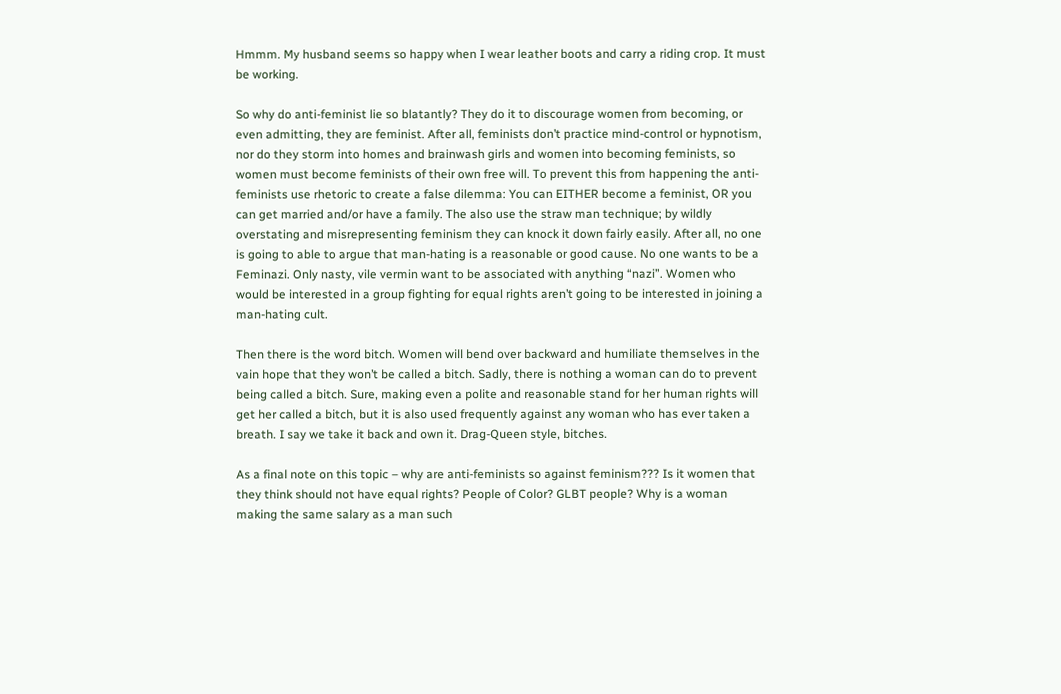Hmmm. My husband seems so happy when I wear leather boots and carry a riding crop. It must be working.

So why do anti-feminist lie so blatantly? They do it to discourage women from becoming, or even admitting, they are feminist. After all, feminists don’t practice mind-control or hypnotism, nor do they storm into homes and brainwash girls and women into becoming feminists, so women must become feminists of their own free will. To prevent this from happening the anti-feminists use rhetoric to create a false dilemma: You can EITHER become a feminist, OR you can get married and/or have a family. The also use the straw man technique; by wildly overstating and misrepresenting feminism they can knock it down fairly easily. After all, no one is going to able to argue that man-hating is a reasonable or good cause. No one wants to be a Feminazi. Only nasty, vile vermin want to be associated with anything “nazi”. Women who would be interested in a group fighting for equal rights aren’t going to be interested in joining a man-hating cult.

Then there is the word bitch. Women will bend over backward and humiliate themselves in the vain hope that they won’t be called a bitch. Sadly, there is nothing a woman can do to prevent being called a bitch. Sure, making even a polite and reasonable stand for her human rights will get her called a bitch, but it is also used frequently against any woman who has ever taken a breath. I say we take it back and own it. Drag-Queen style, bitches.

As a final note on this topic – why are anti-feminists so against feminism??? Is it women that they think should not have equal rights? People of Color? GLBT people? Why is a woman making the same salary as a man such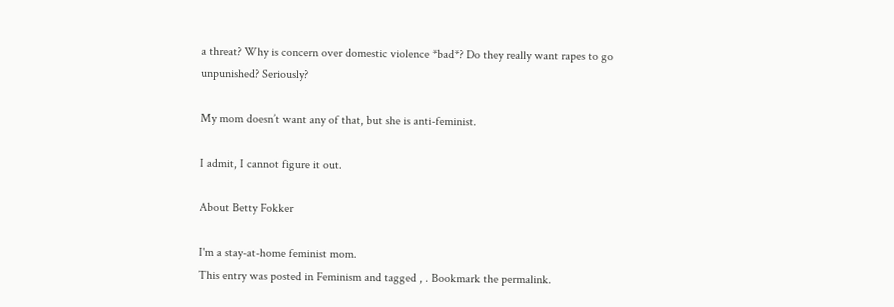a threat? Why is concern over domestic violence *bad*? Do they really want rapes to go unpunished? Seriously?

My mom doesn’t want any of that, but she is anti-feminist.

I admit, I cannot figure it out.

About Betty Fokker

I'm a stay-at-home feminist mom.
This entry was posted in Feminism and tagged , . Bookmark the permalink.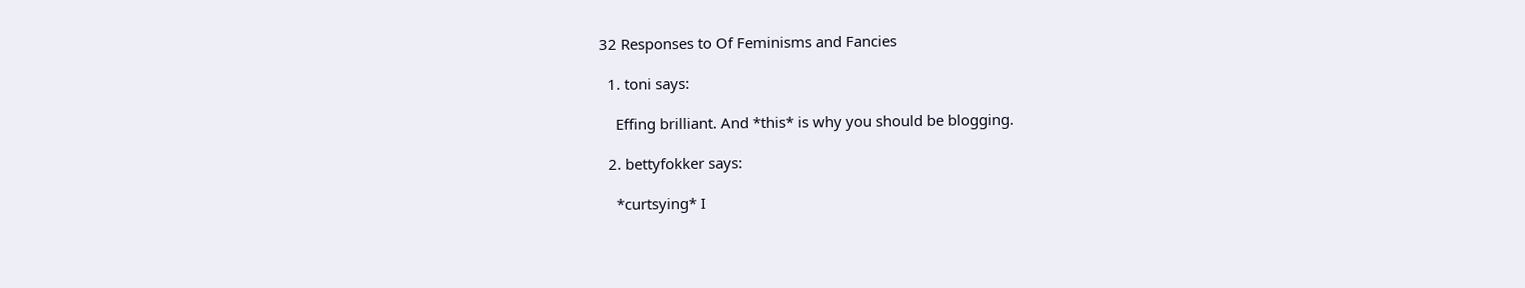32 Responses to Of Feminisms and Fancies

  1. toni says:

    Effing brilliant. And *this* is why you should be blogging.

  2. bettyfokker says:

    *curtsying* I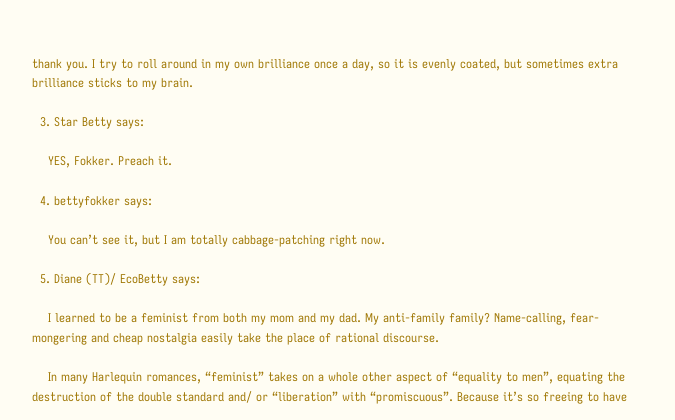thank you. I try to roll around in my own brilliance once a day, so it is evenly coated, but sometimes extra brilliance sticks to my brain.

  3. Star Betty says:

    YES, Fokker. Preach it.

  4. bettyfokker says:

    You can’t see it, but I am totally cabbage-patching right now.

  5. Diane (TT)/ EcoBetty says:

    I learned to be a feminist from both my mom and my dad. My anti-family family? Name-calling, fear-mongering and cheap nostalgia easily take the place of rational discourse.

    In many Harlequin romances, “feminist” takes on a whole other aspect of “equality to men”, equating the destruction of the double standard and/ or “liberation” with “promiscuous”. Because it’s so freeing to have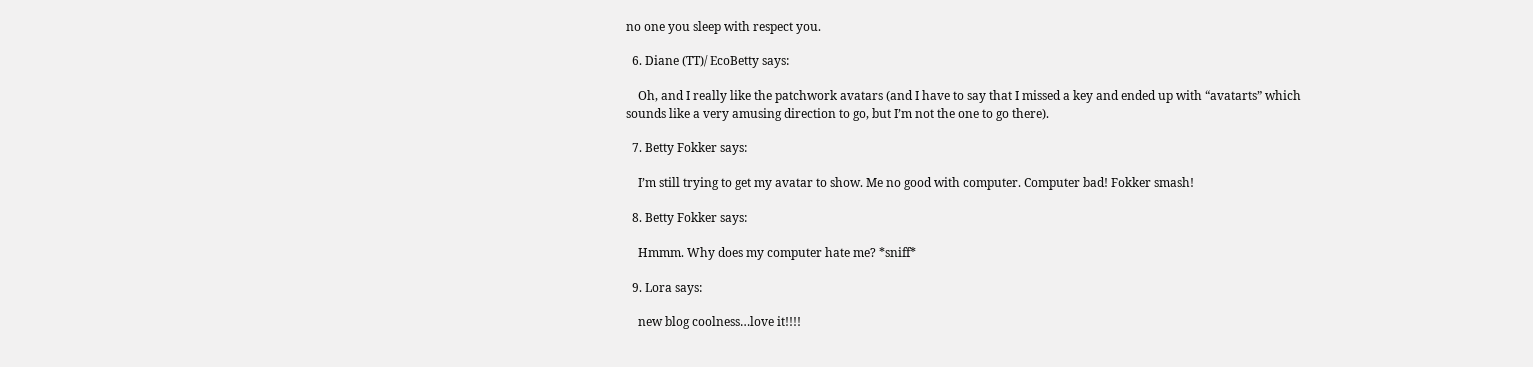no one you sleep with respect you.

  6. Diane (TT)/ EcoBetty says:

    Oh, and I really like the patchwork avatars (and I have to say that I missed a key and ended up with “avatarts” which sounds like a very amusing direction to go, but I’m not the one to go there).

  7. Betty Fokker says:

    I’m still trying to get my avatar to show. Me no good with computer. Computer bad! Fokker smash!

  8. Betty Fokker says:

    Hmmm. Why does my computer hate me? *sniff*

  9. Lora says:

    new blog coolness…love it!!!!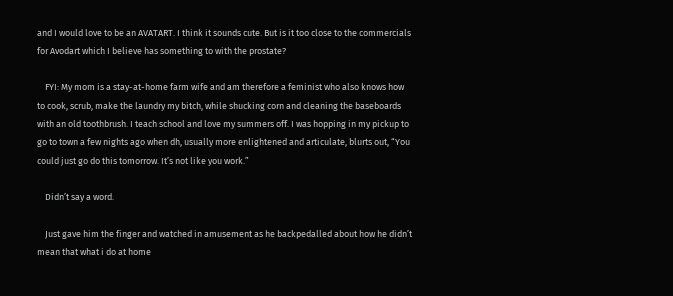and I would love to be an AVATART. I think it sounds cute. But is it too close to the commercials for Avodart which I believe has something to with the prostate?

    FYI: My mom is a stay-at-home farm wife and am therefore a feminist who also knows how to cook, scrub, make the laundry my bitch, while shucking corn and cleaning the baseboards with an old toothbrush. I teach school and love my summers off. I was hopping in my pickup to go to town a few nights ago when dh, usually more enlightened and articulate, blurts out, “You could just go do this tomorrow. It’s not like you work.”

    Didn’t say a word.

    Just gave him the finger and watched in amusement as he backpedalled about how he didn’t mean that what i do at home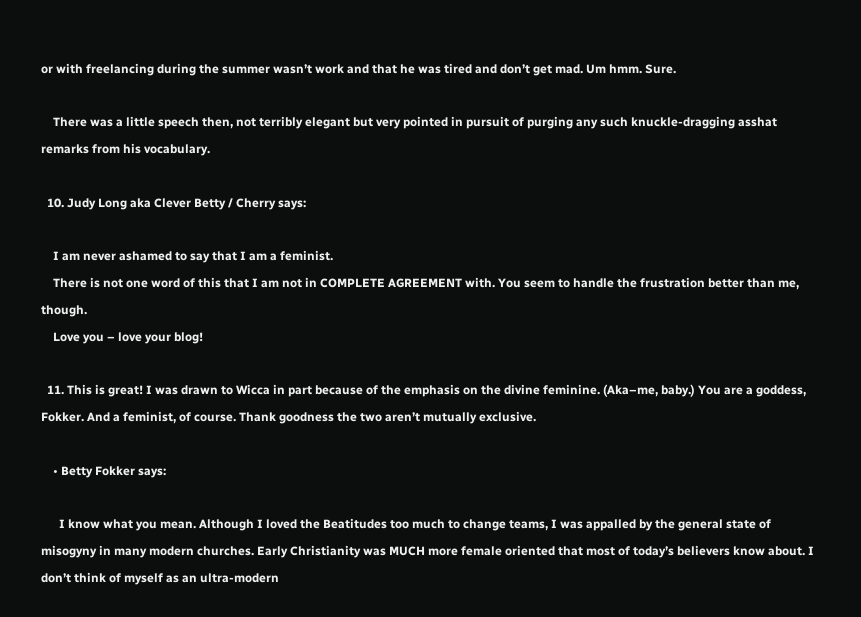or with freelancing during the summer wasn’t work and that he was tired and don’t get mad. Um hmm. Sure.

    There was a little speech then, not terribly elegant but very pointed in pursuit of purging any such knuckle-dragging asshat remarks from his vocabulary.

  10. Judy Long aka Clever Betty / Cherry says:

    I am never ashamed to say that I am a feminist.
    There is not one word of this that I am not in COMPLETE AGREEMENT with. You seem to handle the frustration better than me, though.
    Love you – love your blog!

  11. This is great! I was drawn to Wicca in part because of the emphasis on the divine feminine. (Aka–me, baby.) You are a goddess, Fokker. And a feminist, of course. Thank goodness the two aren’t mutually exclusive.

    • Betty Fokker says:

      I know what you mean. Although I loved the Beatitudes too much to change teams, I was appalled by the general state of misogyny in many modern churches. Early Christianity was MUCH more female oriented that most of today’s believers know about. I don’t think of myself as an ultra-modern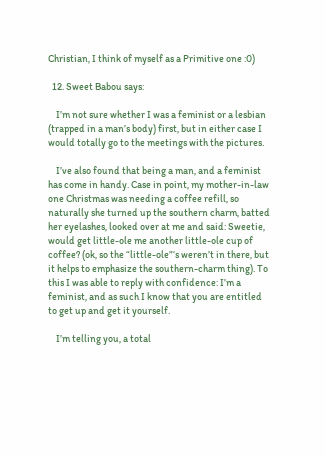Christian, I think of myself as a Primitive one :0)

  12. Sweet Babou says:

    I’m not sure whether I was a feminist or a lesbian (trapped in a man’s body) first, but in either case I would totally go to the meetings with the pictures.

    I’ve also found that being a man, and a feminist has come in handy. Case in point, my mother-in-law one Christmas was needing a coffee refill, so naturally she turned up the southern charm, batted her eyelashes, looked over at me and said: Sweetie, would get little-ole me another little-ole cup of coffee? (ok, so the “little-ole”‘s weren’t in there, but it helps to emphasize the southern-charm thing). To this I was able to reply with confidence: I’m a feminist, and as such I know that you are entitled to get up and get it yourself.

    I’m telling you, a total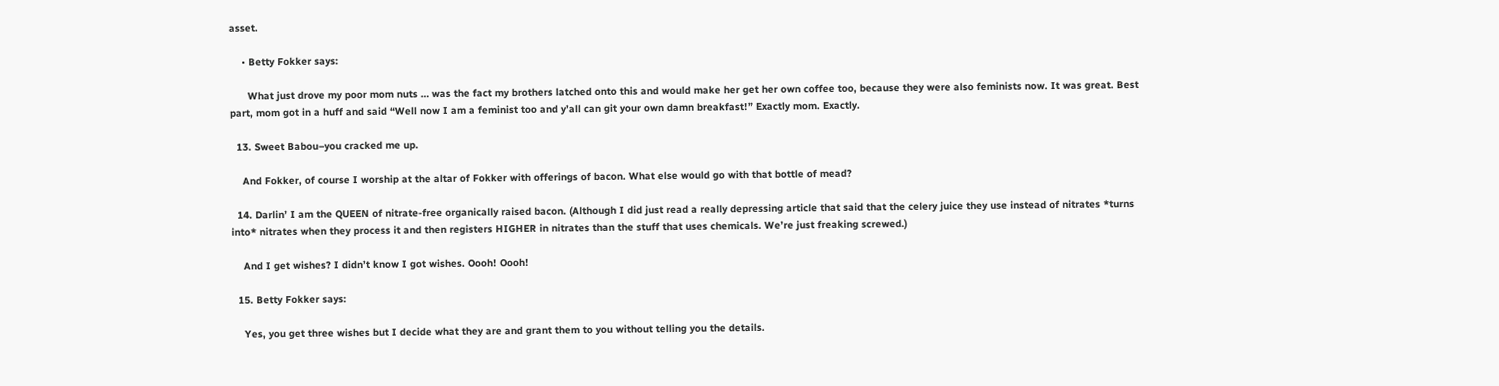asset.

    • Betty Fokker says:

      What just drove my poor mom nuts … was the fact my brothers latched onto this and would make her get her own coffee too, because they were also feminists now. It was great. Best part, mom got in a huff and said “Well now I am a feminist too and y’all can git your own damn breakfast!” Exactly mom. Exactly.

  13. Sweet Babou–you cracked me up.

    And Fokker, of course I worship at the altar of Fokker with offerings of bacon. What else would go with that bottle of mead?

  14. Darlin’ I am the QUEEN of nitrate-free organically raised bacon. (Although I did just read a really depressing article that said that the celery juice they use instead of nitrates *turns into* nitrates when they process it and then registers HIGHER in nitrates than the stuff that uses chemicals. We’re just freaking screwed.)

    And I get wishes? I didn’t know I got wishes. Oooh! Oooh!

  15. Betty Fokker says:

    Yes, you get three wishes but I decide what they are and grant them to you without telling you the details.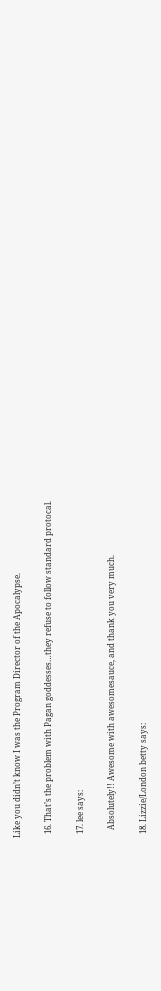Like you didn’t know I was the Program Director of the Apocalypse.

  16. That’s the problem with Pagan goddesses…they refuse to follow standard protocal.

  17. lee says:

    Absolutely!! Awesome with awesomesauce, and thank you very much.

  18. Lizzie/London betty says: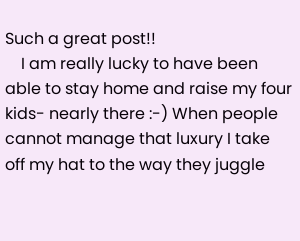Such a great post!!
    I am really lucky to have been able to stay home and raise my four kids- nearly there :-) When people cannot manage that luxury I take off my hat to the way they juggle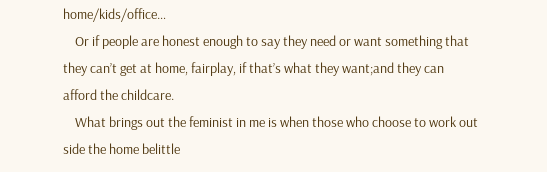home/kids/office…
    Or if people are honest enough to say they need or want something that they can’t get at home, fairplay, if that’s what they want;and they can afford the childcare.
    What brings out the feminist in me is when those who choose to work out side the home belittle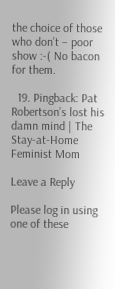the choice of those who don’t – poor show :-( No bacon for them.

  19. Pingback: Pat Robertson’s lost his damn mind | The Stay-at-Home Feminist Mom

Leave a Reply

Please log in using one of these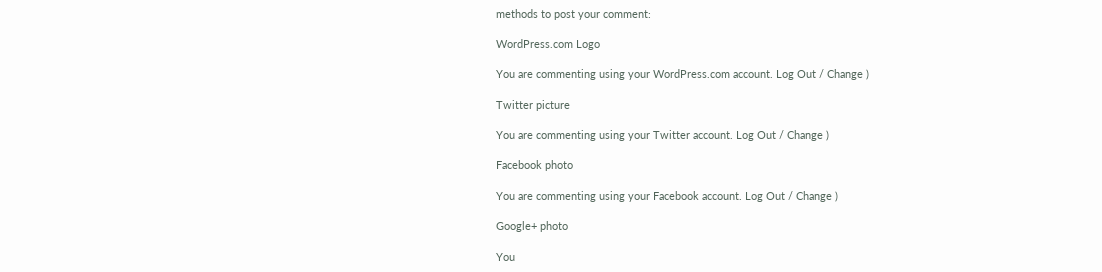methods to post your comment:

WordPress.com Logo

You are commenting using your WordPress.com account. Log Out / Change )

Twitter picture

You are commenting using your Twitter account. Log Out / Change )

Facebook photo

You are commenting using your Facebook account. Log Out / Change )

Google+ photo

You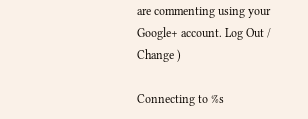are commenting using your Google+ account. Log Out / Change )

Connecting to %s